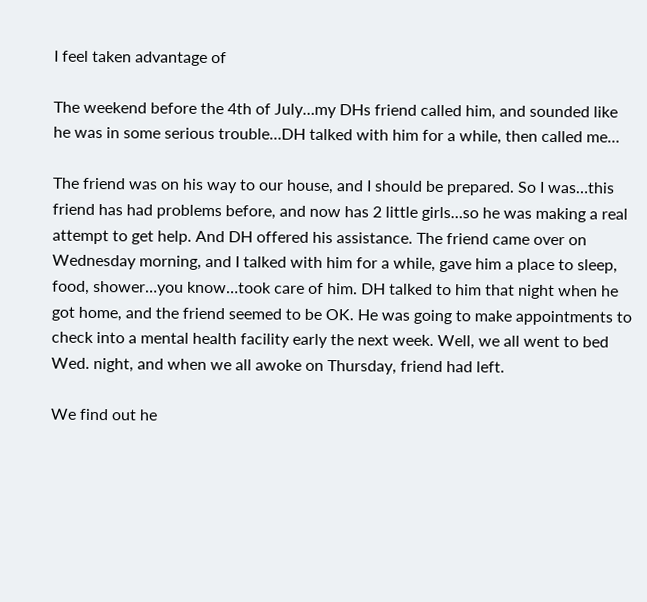I feel taken advantage of

The weekend before the 4th of July…my DHs friend called him, and sounded like he was in some serious trouble…DH talked with him for a while, then called me…

The friend was on his way to our house, and I should be prepared. So I was…this friend has had problems before, and now has 2 little girls…so he was making a real attempt to get help. And DH offered his assistance. The friend came over on Wednesday morning, and I talked with him for a while, gave him a place to sleep, food, shower…you know…took care of him. DH talked to him that night when he got home, and the friend seemed to be OK. He was going to make appointments to check into a mental health facility early the next week. Well, we all went to bed Wed. night, and when we all awoke on Thursday, friend had left.

We find out he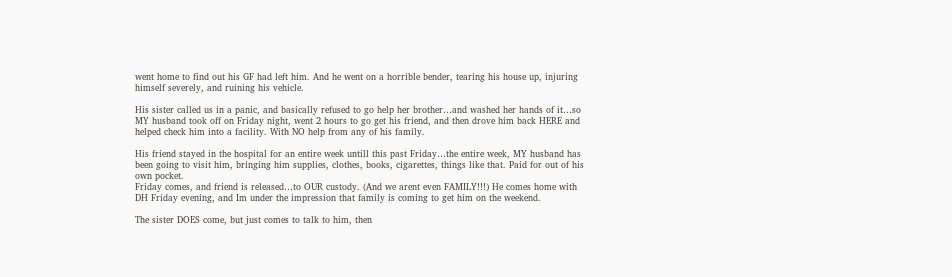went home to find out his GF had left him. And he went on a horrible bender, tearing his house up, injuring himself severely, and ruining his vehicle.

His sister called us in a panic, and basically refused to go help her brother…and washed her hands of it…so MY husband took off on Friday night, went 2 hours to go get his friend, and then drove him back HERE and helped check him into a facility. With NO help from any of his family.

His friend stayed in the hospital for an entire week untill this past Friday…the entire week, MY husband has been going to visit him, bringing him supplies, clothes, books, cigarettes, things like that. Paid for out of his own pocket.
Friday comes, and friend is released…to OUR custody. (And we arent even FAMILY!!!) He comes home with DH Friday evening, and Im under the impression that family is coming to get him on the weekend.

The sister DOES come, but just comes to talk to him, then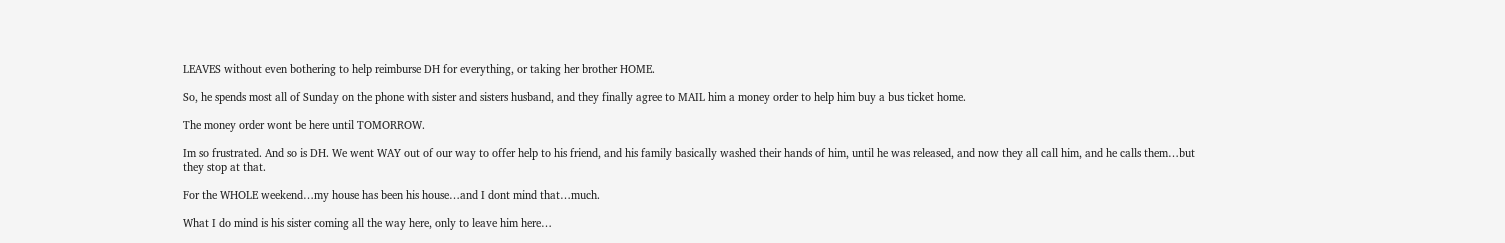LEAVES without even bothering to help reimburse DH for everything, or taking her brother HOME.

So, he spends most all of Sunday on the phone with sister and sisters husband, and they finally agree to MAIL him a money order to help him buy a bus ticket home.

The money order wont be here until TOMORROW.

Im so frustrated. And so is DH. We went WAY out of our way to offer help to his friend, and his family basically washed their hands of him, until he was released, and now they all call him, and he calls them…but they stop at that.

For the WHOLE weekend…my house has been his house…and I dont mind that…much.

What I do mind is his sister coming all the way here, only to leave him here…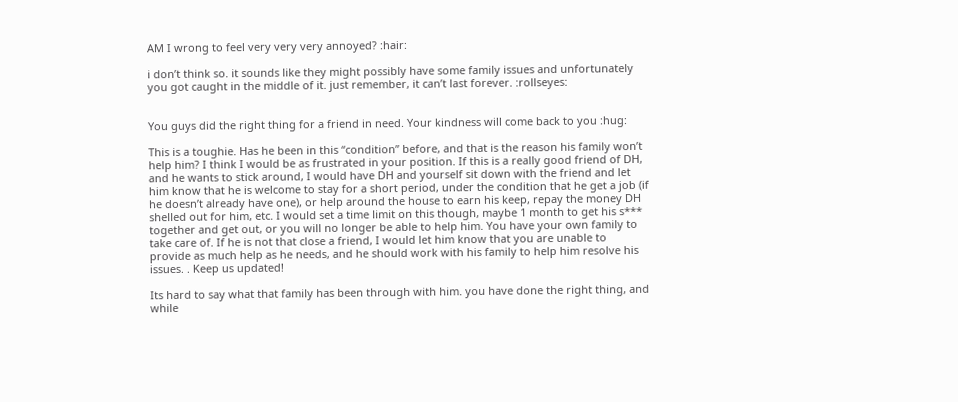AM I wrong to feel very very very annoyed? :hair:

i don’t think so. it sounds like they might possibly have some family issues and unfortunately you got caught in the middle of it. just remember, it can’t last forever. :rollseyes:


You guys did the right thing for a friend in need. Your kindness will come back to you :hug:

This is a toughie. Has he been in this “condition” before, and that is the reason his family won’t help him? I think I would be as frustrated in your position. If this is a really good friend of DH, and he wants to stick around, I would have DH and yourself sit down with the friend and let him know that he is welcome to stay for a short period, under the condition that he get a job (if he doesn’t already have one), or help around the house to earn his keep, repay the money DH shelled out for him, etc. I would set a time limit on this though, maybe 1 month to get his s*** together and get out, or you will no longer be able to help him. You have your own family to take care of. If he is not that close a friend, I would let him know that you are unable to provide as much help as he needs, and he should work with his family to help him resolve his issues. . Keep us updated!

Its hard to say what that family has been through with him. you have done the right thing, and while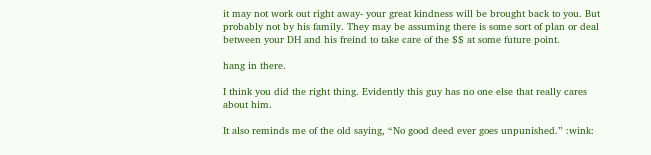it may not work out right away- your great kindness will be brought back to you. But probably not by his family. They may be assuming there is some sort of plan or deal between your DH and his freind to take care of the $$ at some future point.

hang in there.

I think you did the right thing. Evidently this guy has no one else that really cares about him.

It also reminds me of the old saying, “No good deed ever goes unpunished.” :wink: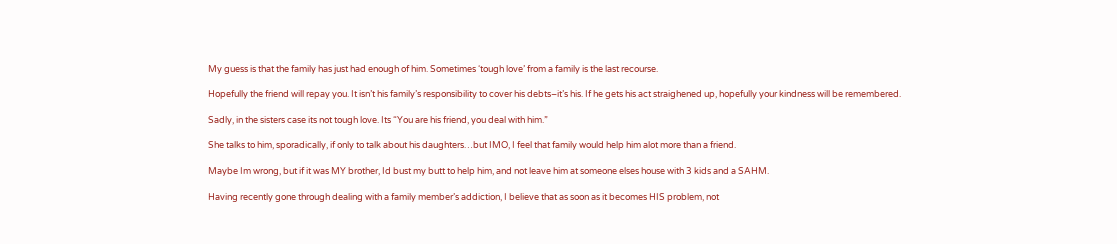My guess is that the family has just had enough of him. Sometimes ‘tough love’ from a family is the last recourse.

Hopefully the friend will repay you. It isn’t his family’s responsibility to cover his debts–it’s his. If he gets his act straighened up, hopefully your kindness will be remembered.

Sadly, in the sisters case its not tough love. Its “You are his friend, you deal with him.”

She talks to him, sporadically, if only to talk about his daughters…but IMO, I feel that family would help him alot more than a friend.

Maybe Im wrong, but if it was MY brother, Id bust my butt to help him, and not leave him at someone elses house with 3 kids and a SAHM.

Having recently gone through dealing with a family member’s addiction, I believe that as soon as it becomes HIS problem, not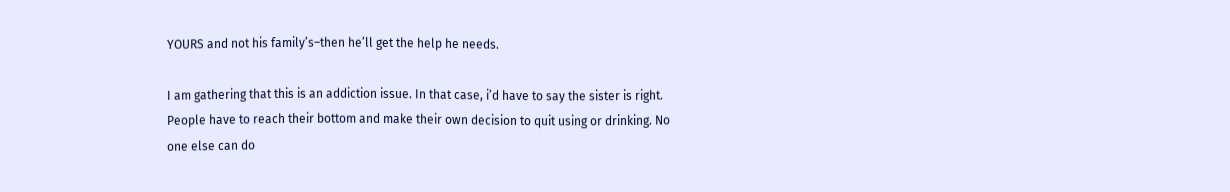YOURS and not his family’s–then he’ll get the help he needs.

I am gathering that this is an addiction issue. In that case, i’d have to say the sister is right. People have to reach their bottom and make their own decision to quit using or drinking. No one else can do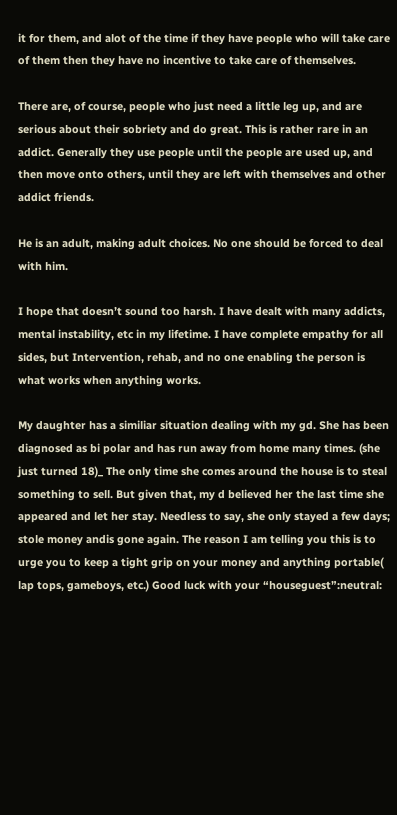it for them, and alot of the time if they have people who will take care of them then they have no incentive to take care of themselves.

There are, of course, people who just need a little leg up, and are serious about their sobriety and do great. This is rather rare in an addict. Generally they use people until the people are used up, and then move onto others, until they are left with themselves and other addict friends.

He is an adult, making adult choices. No one should be forced to deal with him.

I hope that doesn’t sound too harsh. I have dealt with many addicts, mental instability, etc in my lifetime. I have complete empathy for all sides, but Intervention, rehab, and no one enabling the person is what works when anything works.

My daughter has a similiar situation dealing with my gd. She has been diagnosed as bi polar and has run away from home many times. (she just turned 18)_ The only time she comes around the house is to steal something to sell. But given that, my d believed her the last time she appeared and let her stay. Needless to say, she only stayed a few days; stole money andis gone again. The reason I am telling you this is to urge you to keep a tight grip on your money and anything portable( lap tops, gameboys, etc.) Good luck with your “houseguest”:neutral: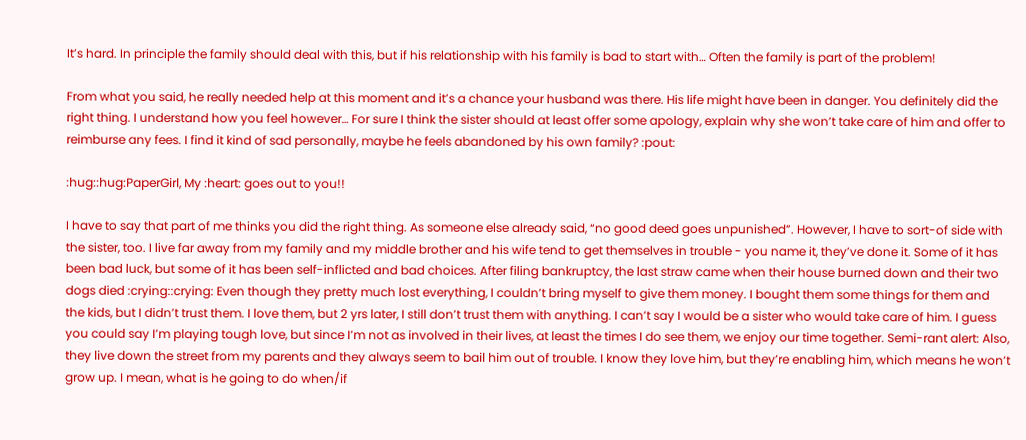It’s hard. In principle the family should deal with this, but if his relationship with his family is bad to start with… Often the family is part of the problem!

From what you said, he really needed help at this moment and it’s a chance your husband was there. His life might have been in danger. You definitely did the right thing. I understand how you feel however… For sure I think the sister should at least offer some apology, explain why she won’t take care of him and offer to reimburse any fees. I find it kind of sad personally, maybe he feels abandoned by his own family? :pout:

:hug::hug:PaperGirl, My :heart: goes out to you!!

I have to say that part of me thinks you did the right thing. As someone else already said, “no good deed goes unpunished”. However, I have to sort-of side with the sister, too. I live far away from my family and my middle brother and his wife tend to get themselves in trouble - you name it, they’ve done it. Some of it has been bad luck, but some of it has been self-inflicted and bad choices. After filing bankruptcy, the last straw came when their house burned down and their two dogs died :crying::crying: Even though they pretty much lost everything, I couldn’t bring myself to give them money. I bought them some things for them and the kids, but I didn’t trust them. I love them, but 2 yrs later, I still don’t trust them with anything. I can’t say I would be a sister who would take care of him. I guess you could say I’m playing tough love, but since I’m not as involved in their lives, at least the times I do see them, we enjoy our time together. Semi-rant alert: Also, they live down the street from my parents and they always seem to bail him out of trouble. I know they love him, but they’re enabling him, which means he won’t grow up. I mean, what is he going to do when/if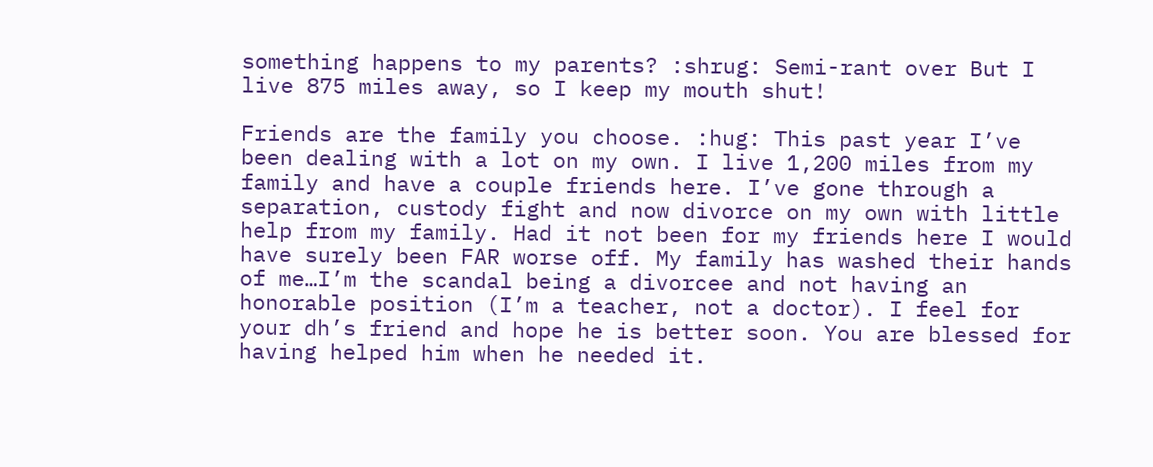something happens to my parents? :shrug: Semi-rant over But I live 875 miles away, so I keep my mouth shut!

Friends are the family you choose. :hug: This past year I’ve been dealing with a lot on my own. I live 1,200 miles from my family and have a couple friends here. I’ve gone through a separation, custody fight and now divorce on my own with little help from my family. Had it not been for my friends here I would have surely been FAR worse off. My family has washed their hands of me…I’m the scandal being a divorcee and not having an honorable position (I’m a teacher, not a doctor). I feel for your dh’s friend and hope he is better soon. You are blessed for having helped him when he needed it.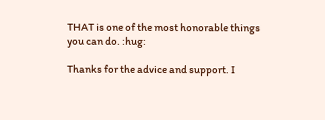THAT is one of the most honorable things you can do. :hug:

Thanks for the advice and support. I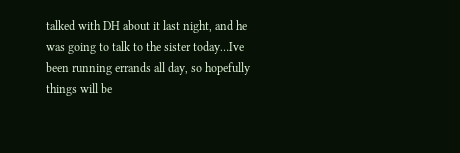talked with DH about it last night, and he was going to talk to the sister today…Ive been running errands all day, so hopefully things will be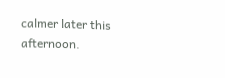calmer later this afternoon.